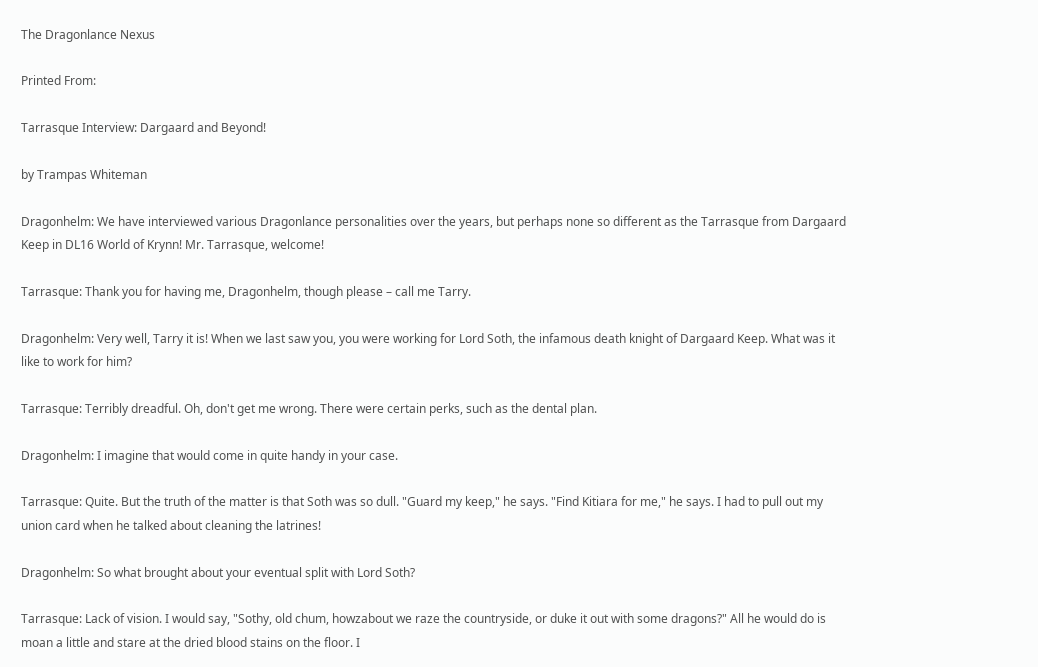The Dragonlance Nexus

Printed From:

Tarrasque Interview: Dargaard and Beyond!

by Trampas Whiteman

Dragonhelm: We have interviewed various Dragonlance personalities over the years, but perhaps none so different as the Tarrasque from Dargaard Keep in DL16 World of Krynn! Mr. Tarrasque, welcome!

Tarrasque: Thank you for having me, Dragonhelm, though please – call me Tarry.

Dragonhelm: Very well, Tarry it is! When we last saw you, you were working for Lord Soth, the infamous death knight of Dargaard Keep. What was it like to work for him?

Tarrasque: Terribly dreadful. Oh, don't get me wrong. There were certain perks, such as the dental plan.

Dragonhelm: I imagine that would come in quite handy in your case.

Tarrasque: Quite. But the truth of the matter is that Soth was so dull. "Guard my keep," he says. "Find Kitiara for me," he says. I had to pull out my union card when he talked about cleaning the latrines!

Dragonhelm: So what brought about your eventual split with Lord Soth?

Tarrasque: Lack of vision. I would say, "Sothy, old chum, howzabout we raze the countryside, or duke it out with some dragons?" All he would do is moan a little and stare at the dried blood stains on the floor. I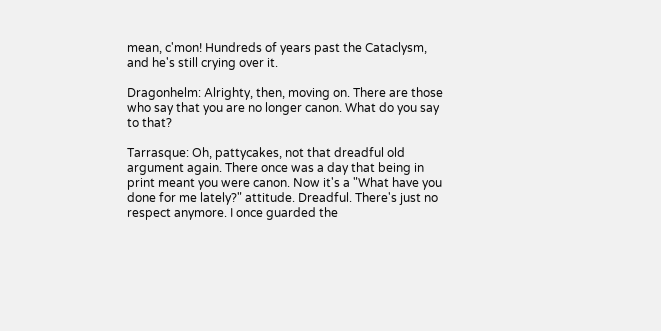mean, c'mon! Hundreds of years past the Cataclysm, and he's still crying over it.

Dragonhelm: Alrighty, then, moving on. There are those who say that you are no longer canon. What do you say to that?

Tarrasque: Oh, pattycakes, not that dreadful old argument again. There once was a day that being in print meant you were canon. Now it's a "What have you done for me lately?" attitude. Dreadful. There's just no respect anymore. I once guarded the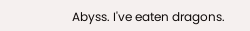Abyss. I've eaten dragons.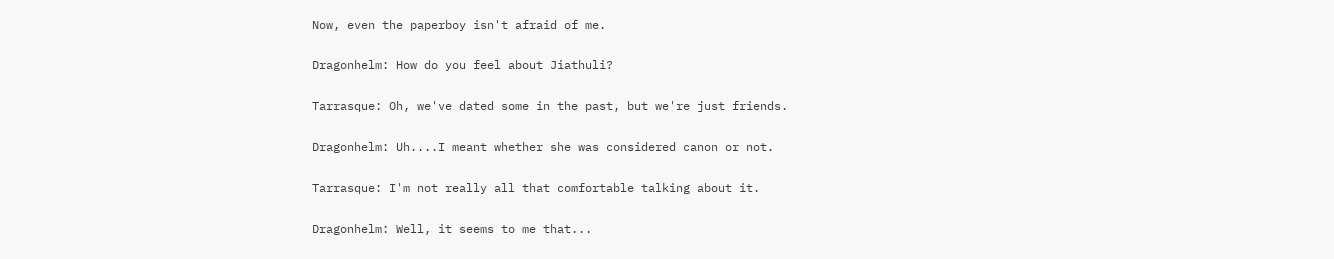Now, even the paperboy isn't afraid of me.

Dragonhelm: How do you feel about Jiathuli?

Tarrasque: Oh, we've dated some in the past, but we're just friends.

Dragonhelm: Uh....I meant whether she was considered canon or not.

Tarrasque: I'm not really all that comfortable talking about it.

Dragonhelm: Well, it seems to me that...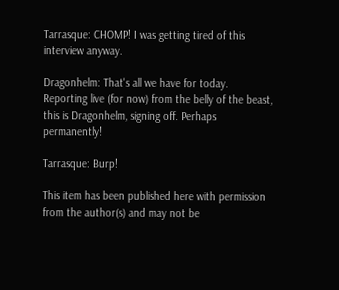Tarrasque: CHOMP! I was getting tired of this interview anyway.

Dragonhelm: That's all we have for today. Reporting live (for now) from the belly of the beast, this is Dragonhelm, signing off. Perhaps permanently!

Tarrasque: Burp!

This item has been published here with permission from the author(s) and may not be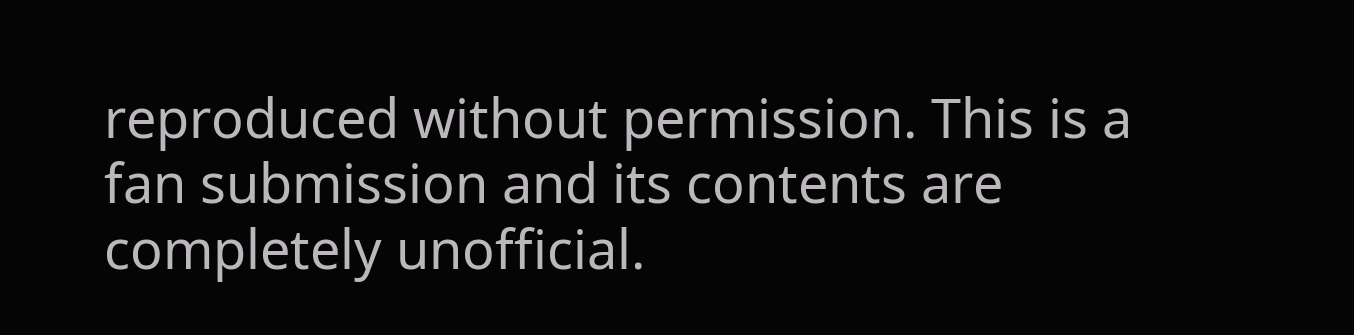reproduced without permission. This is a fan submission and its contents are completely unofficial.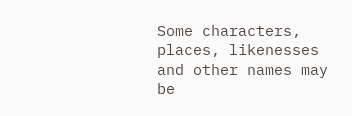Some characters, places, likenesses and other names may be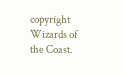copyright Wizards of the Coast.